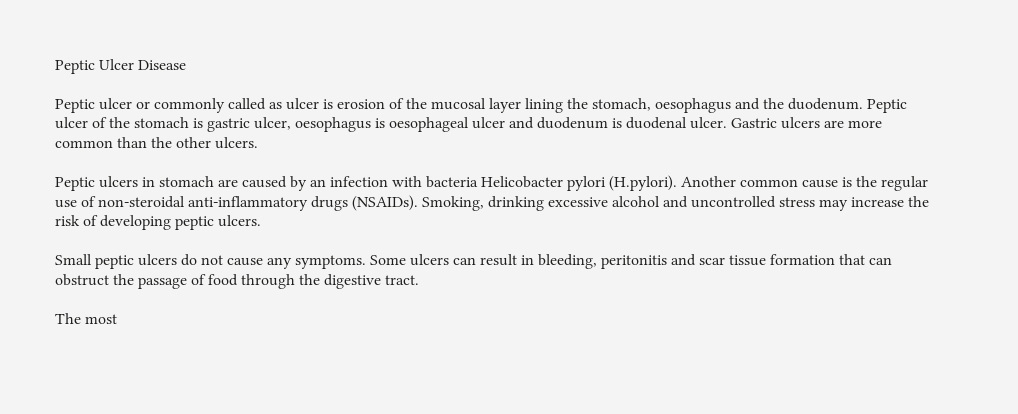Peptic Ulcer Disease

Peptic ulcer or commonly called as ulcer is erosion of the mucosal layer lining the stomach, oesophagus and the duodenum. Peptic ulcer of the stomach is gastric ulcer, oesophagus is oesophageal ulcer and duodenum is duodenal ulcer. Gastric ulcers are more common than the other ulcers.

Peptic ulcers in stomach are caused by an infection with bacteria Helicobacter pylori (H.pylori). Another common cause is the regular use of non-steroidal anti-inflammatory drugs (NSAIDs). Smoking, drinking excessive alcohol and uncontrolled stress may increase the risk of developing peptic ulcers.

Small peptic ulcers do not cause any symptoms. Some ulcers can result in bleeding, peritonitis and scar tissue formation that can obstruct the passage of food through the digestive tract.

The most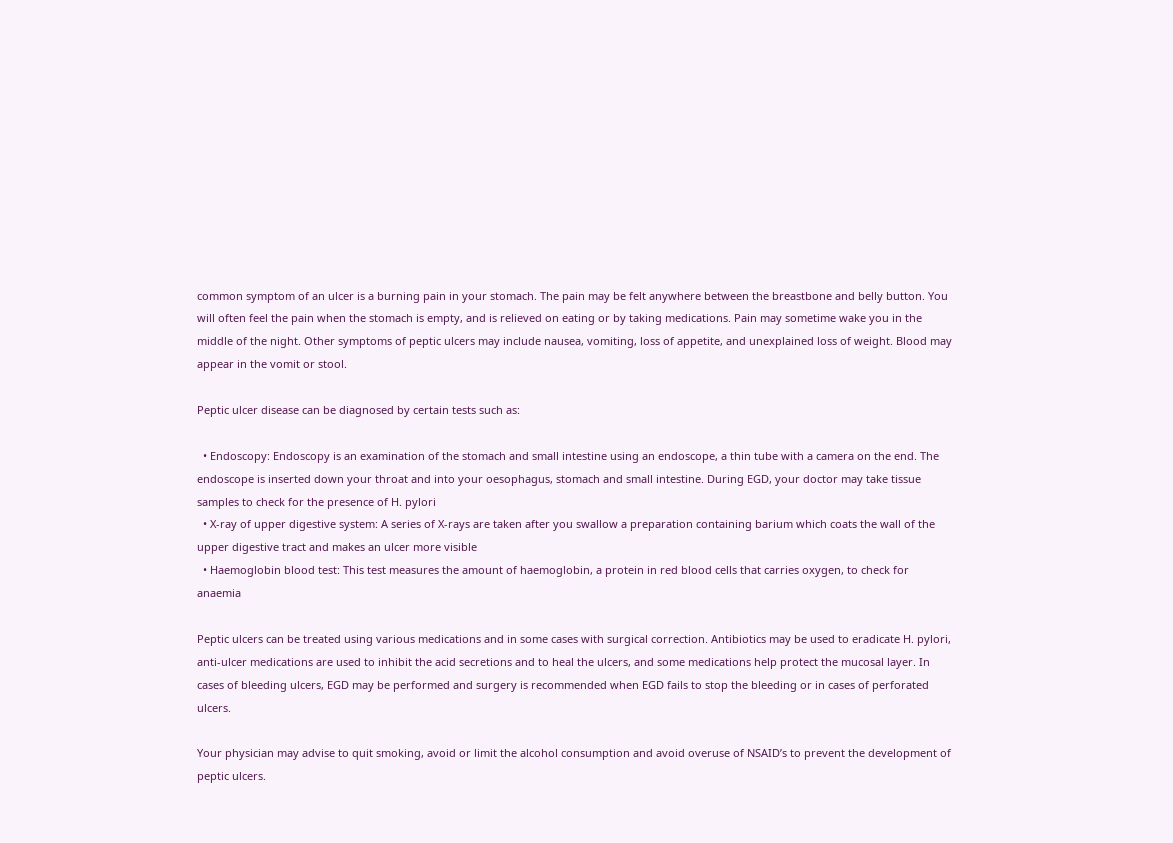common symptom of an ulcer is a burning pain in your stomach. The pain may be felt anywhere between the breastbone and belly button. You will often feel the pain when the stomach is empty, and is relieved on eating or by taking medications. Pain may sometime wake you in the middle of the night. Other symptoms of peptic ulcers may include nausea, vomiting, loss of appetite, and unexplained loss of weight. Blood may appear in the vomit or stool.

Peptic ulcer disease can be diagnosed by certain tests such as:

  • Endoscopy: Endoscopy is an examination of the stomach and small intestine using an endoscope, a thin tube with a camera on the end. The endoscope is inserted down your throat and into your oesophagus, stomach and small intestine. During EGD, your doctor may take tissue samples to check for the presence of H. pylori
  • X-ray of upper digestive system: A series of X-rays are taken after you swallow a preparation containing barium which coats the wall of the upper digestive tract and makes an ulcer more visible
  • Haemoglobin blood test: This test measures the amount of haemoglobin, a protein in red blood cells that carries oxygen, to check for anaemia

Peptic ulcers can be treated using various medications and in some cases with surgical correction. Antibiotics may be used to eradicate H. pylori, anti-ulcer medications are used to inhibit the acid secretions and to heal the ulcers, and some medications help protect the mucosal layer. In cases of bleeding ulcers, EGD may be performed and surgery is recommended when EGD fails to stop the bleeding or in cases of perforated ulcers.

Your physician may advise to quit smoking, avoid or limit the alcohol consumption and avoid overuse of NSAID’s to prevent the development of peptic ulcers.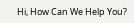Hi, How Can We Help You?